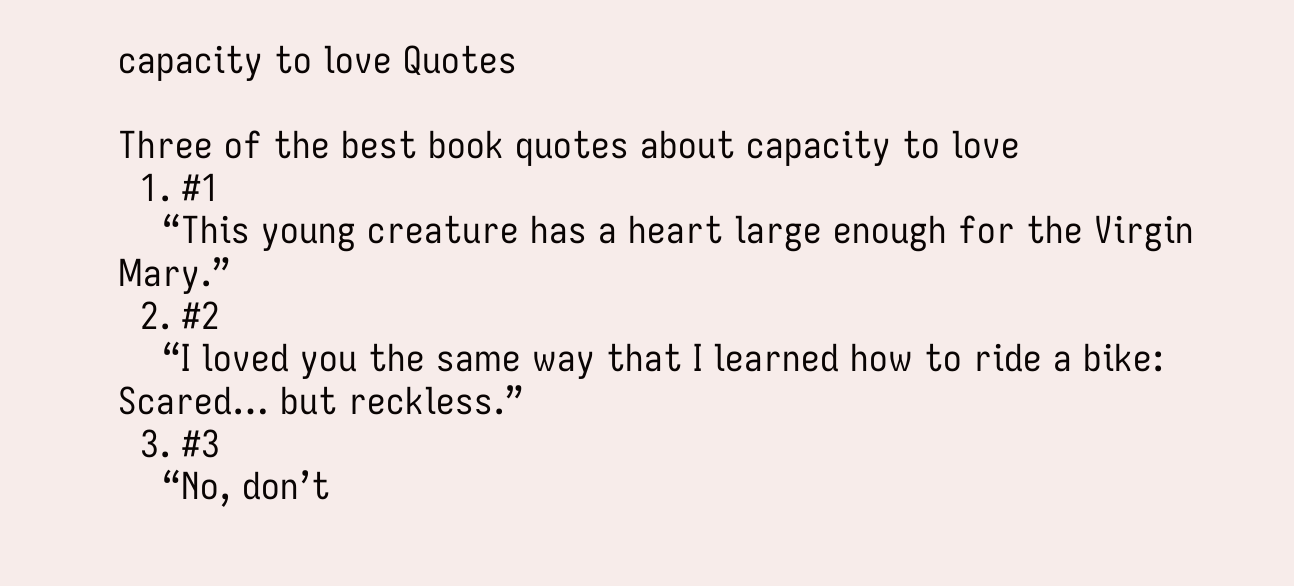capacity to love Quotes

Three of the best book quotes about capacity to love
  1. #1
    “This young creature has a heart large enough for the Virgin Mary.”
  2. #2
    “I loved you the same way that I learned how to ride a bike: Scared… but reckless.”
  3. #3
    “No, don’t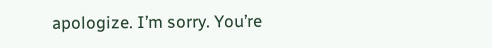apologize. I’m sorry. You’re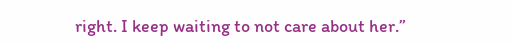right. I keep waiting to not care about her.”